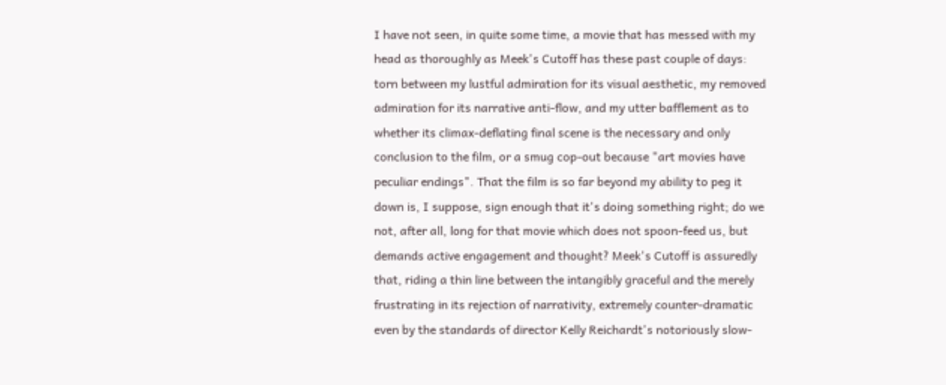I have not seen, in quite some time, a movie that has messed with my head as thoroughly as Meek's Cutoff has these past couple of days: torn between my lustful admiration for its visual aesthetic, my removed admiration for its narrative anti-flow, and my utter bafflement as to whether its climax-deflating final scene is the necessary and only conclusion to the film, or a smug cop-out because "art movies have peculiar endings". That the film is so far beyond my ability to peg it down is, I suppose, sign enough that it's doing something right; do we not, after all, long for that movie which does not spoon-feed us, but demands active engagement and thought? Meek's Cutoff is assuredly that, riding a thin line between the intangibly graceful and the merely frustrating in its rejection of narrativity, extremely counter-dramatic even by the standards of director Kelly Reichardt's notoriously slow-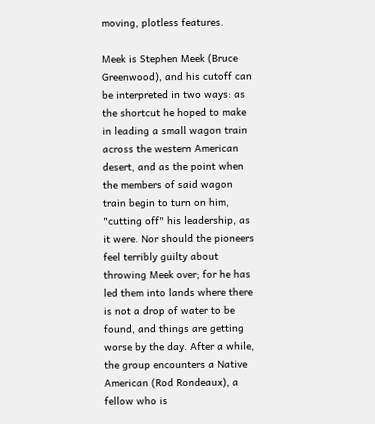moving, plotless features.

Meek is Stephen Meek (Bruce Greenwood), and his cutoff can be interpreted in two ways: as the shortcut he hoped to make in leading a small wagon train across the western American desert, and as the point when the members of said wagon train begin to turn on him, "cutting off" his leadership, as it were. Nor should the pioneers feel terribly guilty about throwing Meek over; for he has led them into lands where there is not a drop of water to be found, and things are getting worse by the day. After a while, the group encounters a Native American (Rod Rondeaux), a fellow who is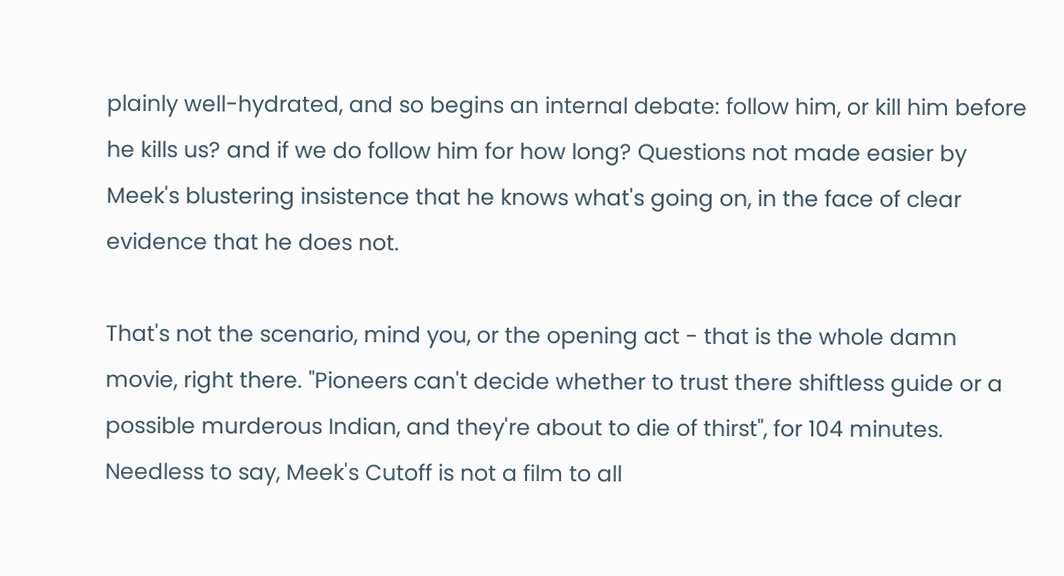plainly well-hydrated, and so begins an internal debate: follow him, or kill him before he kills us? and if we do follow him for how long? Questions not made easier by Meek's blustering insistence that he knows what's going on, in the face of clear evidence that he does not.

That's not the scenario, mind you, or the opening act - that is the whole damn movie, right there. "Pioneers can't decide whether to trust there shiftless guide or a possible murderous Indian, and they're about to die of thirst", for 104 minutes. Needless to say, Meek's Cutoff is not a film to all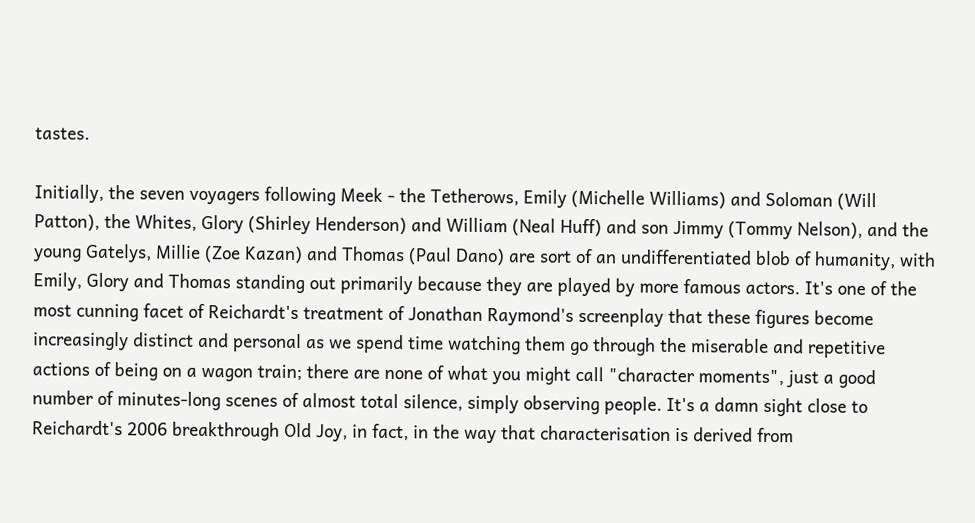tastes.

Initially, the seven voyagers following Meek - the Tetherows, Emily (Michelle Williams) and Soloman (Will Patton), the Whites, Glory (Shirley Henderson) and William (Neal Huff) and son Jimmy (Tommy Nelson), and the young Gatelys, Millie (Zoe Kazan) and Thomas (Paul Dano) are sort of an undifferentiated blob of humanity, with Emily, Glory and Thomas standing out primarily because they are played by more famous actors. It's one of the most cunning facet of Reichardt's treatment of Jonathan Raymond's screenplay that these figures become increasingly distinct and personal as we spend time watching them go through the miserable and repetitive actions of being on a wagon train; there are none of what you might call "character moments", just a good number of minutes-long scenes of almost total silence, simply observing people. It's a damn sight close to Reichardt's 2006 breakthrough Old Joy, in fact, in the way that characterisation is derived from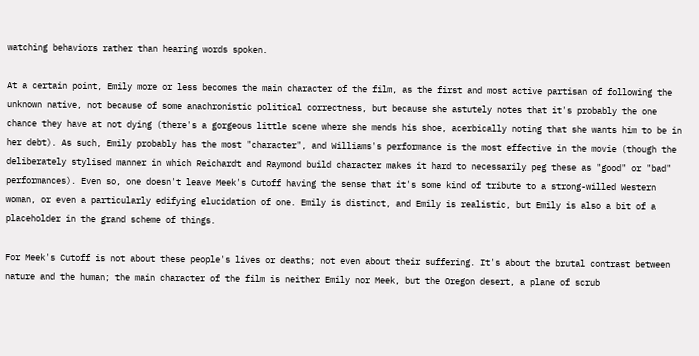watching behaviors rather than hearing words spoken.

At a certain point, Emily more or less becomes the main character of the film, as the first and most active partisan of following the unknown native, not because of some anachronistic political correctness, but because she astutely notes that it's probably the one chance they have at not dying (there's a gorgeous little scene where she mends his shoe, acerbically noting that she wants him to be in her debt). As such, Emily probably has the most "character", and Williams's performance is the most effective in the movie (though the deliberately stylised manner in which Reichardt and Raymond build character makes it hard to necessarily peg these as "good" or "bad" performances). Even so, one doesn't leave Meek's Cutoff having the sense that it's some kind of tribute to a strong-willed Western woman, or even a particularly edifying elucidation of one. Emily is distinct, and Emily is realistic, but Emily is also a bit of a placeholder in the grand scheme of things.

For Meek's Cutoff is not about these people's lives or deaths; not even about their suffering. It's about the brutal contrast between nature and the human; the main character of the film is neither Emily nor Meek, but the Oregon desert, a plane of scrub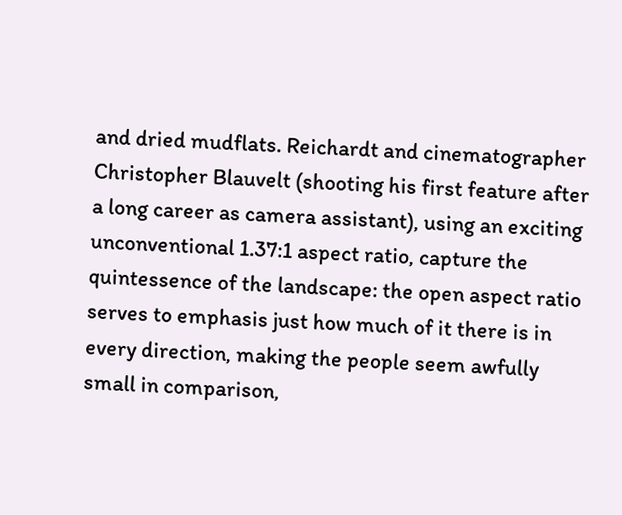and dried mudflats. Reichardt and cinematographer Christopher Blauvelt (shooting his first feature after a long career as camera assistant), using an exciting unconventional 1.37:1 aspect ratio, capture the quintessence of the landscape: the open aspect ratio serves to emphasis just how much of it there is in every direction, making the people seem awfully small in comparison,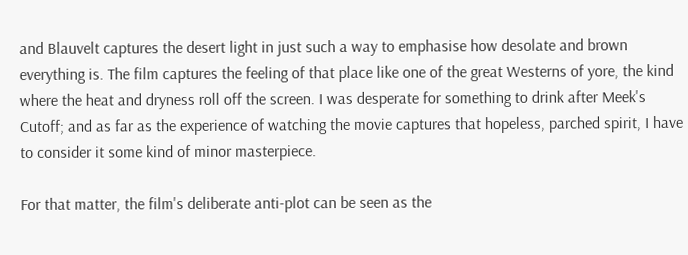and Blauvelt captures the desert light in just such a way to emphasise how desolate and brown everything is. The film captures the feeling of that place like one of the great Westerns of yore, the kind where the heat and dryness roll off the screen. I was desperate for something to drink after Meek's Cutoff; and as far as the experience of watching the movie captures that hopeless, parched spirit, I have to consider it some kind of minor masterpiece.

For that matter, the film's deliberate anti-plot can be seen as the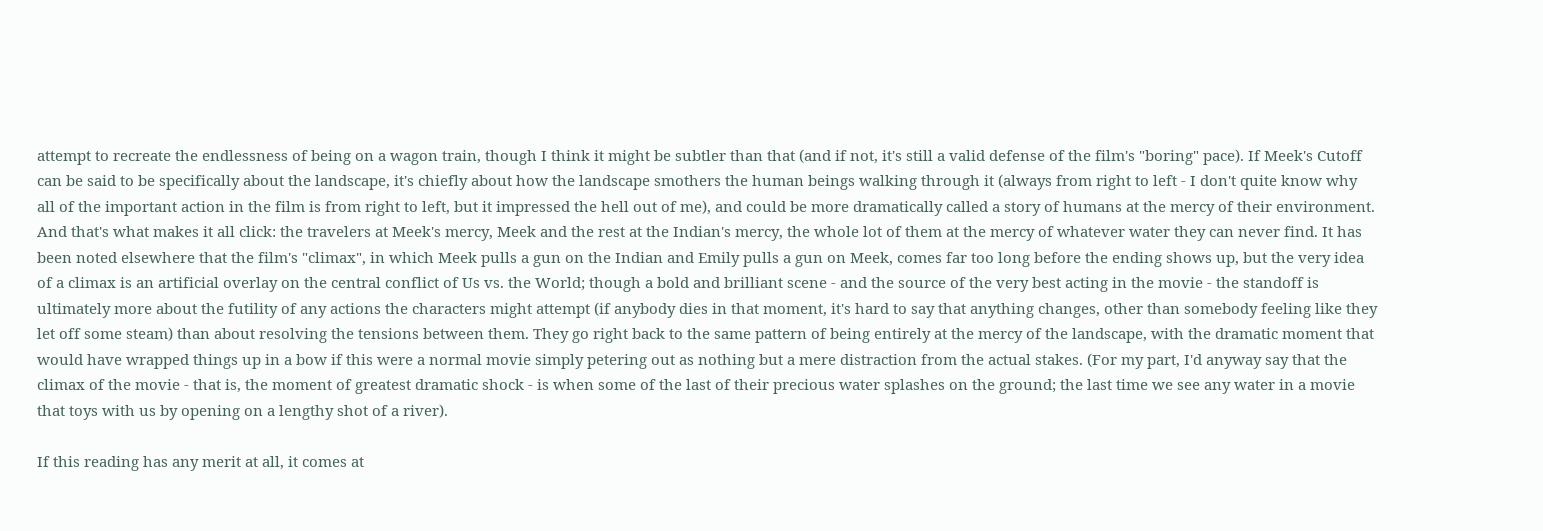attempt to recreate the endlessness of being on a wagon train, though I think it might be subtler than that (and if not, it's still a valid defense of the film's "boring" pace). If Meek's Cutoff can be said to be specifically about the landscape, it's chiefly about how the landscape smothers the human beings walking through it (always from right to left - I don't quite know why all of the important action in the film is from right to left, but it impressed the hell out of me), and could be more dramatically called a story of humans at the mercy of their environment. And that's what makes it all click: the travelers at Meek's mercy, Meek and the rest at the Indian's mercy, the whole lot of them at the mercy of whatever water they can never find. It has been noted elsewhere that the film's "climax", in which Meek pulls a gun on the Indian and Emily pulls a gun on Meek, comes far too long before the ending shows up, but the very idea of a climax is an artificial overlay on the central conflict of Us vs. the World; though a bold and brilliant scene - and the source of the very best acting in the movie - the standoff is ultimately more about the futility of any actions the characters might attempt (if anybody dies in that moment, it's hard to say that anything changes, other than somebody feeling like they let off some steam) than about resolving the tensions between them. They go right back to the same pattern of being entirely at the mercy of the landscape, with the dramatic moment that would have wrapped things up in a bow if this were a normal movie simply petering out as nothing but a mere distraction from the actual stakes. (For my part, I'd anyway say that the climax of the movie - that is, the moment of greatest dramatic shock - is when some of the last of their precious water splashes on the ground; the last time we see any water in a movie that toys with us by opening on a lengthy shot of a river).

If this reading has any merit at all, it comes at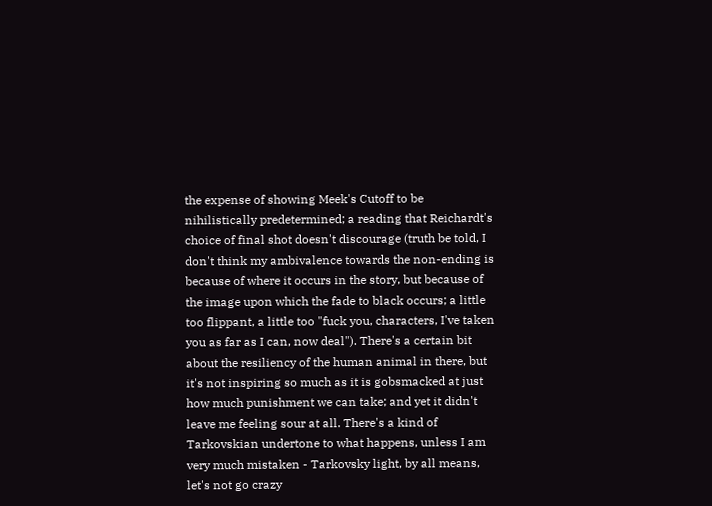the expense of showing Meek's Cutoff to be nihilistically predetermined; a reading that Reichardt's choice of final shot doesn't discourage (truth be told, I don't think my ambivalence towards the non-ending is because of where it occurs in the story, but because of the image upon which the fade to black occurs; a little too flippant, a little too "fuck you, characters, I've taken you as far as I can, now deal"). There's a certain bit about the resiliency of the human animal in there, but it's not inspiring so much as it is gobsmacked at just how much punishment we can take; and yet it didn't leave me feeling sour at all. There's a kind of Tarkovskian undertone to what happens, unless I am very much mistaken - Tarkovsky light, by all means, let's not go crazy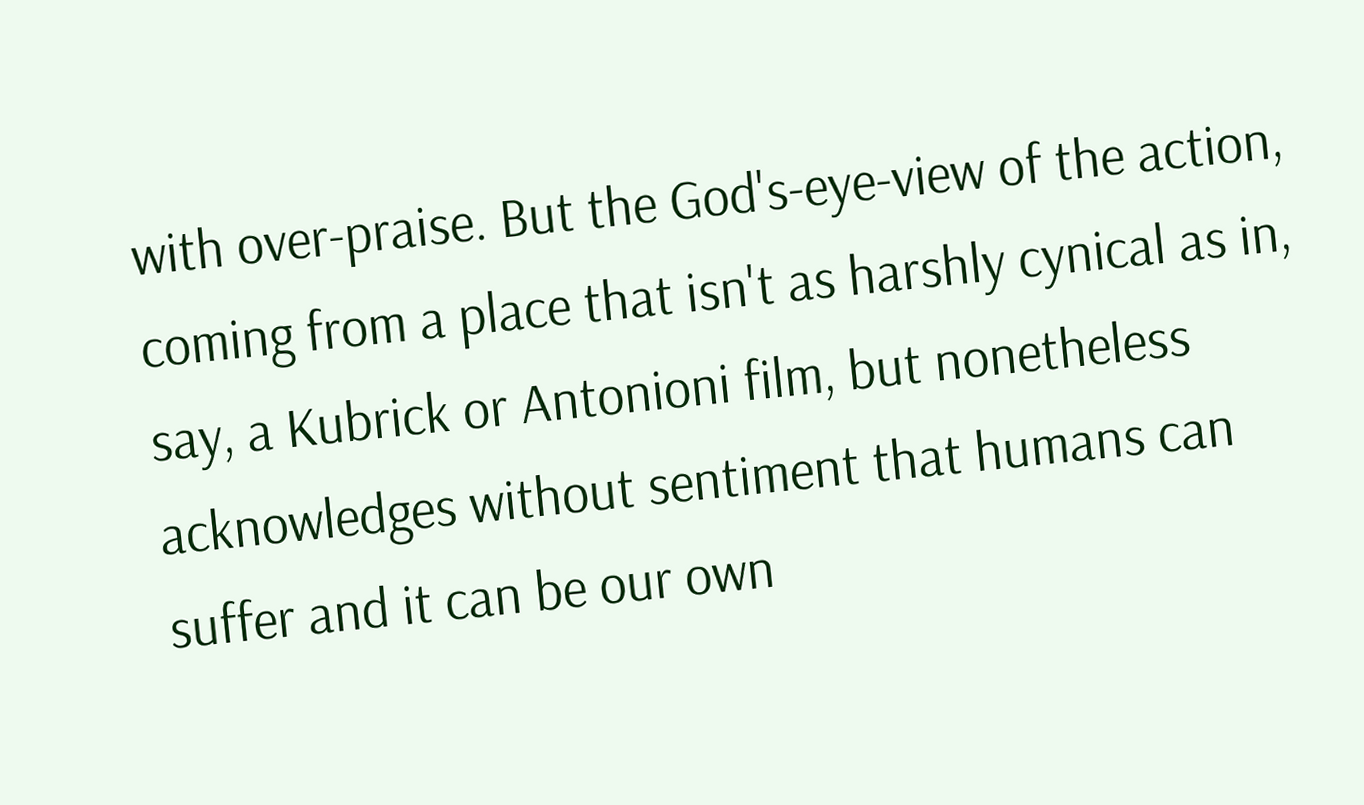with over-praise. But the God's-eye-view of the action, coming from a place that isn't as harshly cynical as in, say, a Kubrick or Antonioni film, but nonetheless acknowledges without sentiment that humans can suffer and it can be our own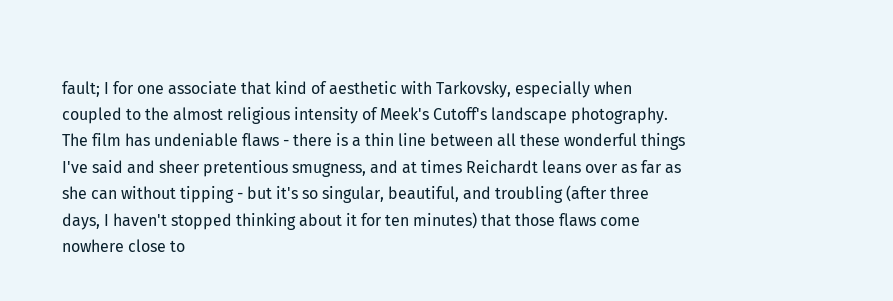fault; I for one associate that kind of aesthetic with Tarkovsky, especially when coupled to the almost religious intensity of Meek's Cutoff's landscape photography. The film has undeniable flaws - there is a thin line between all these wonderful things I've said and sheer pretentious smugness, and at times Reichardt leans over as far as she can without tipping - but it's so singular, beautiful, and troubling (after three days, I haven't stopped thinking about it for ten minutes) that those flaws come nowhere close to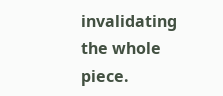invalidating the whole piece.